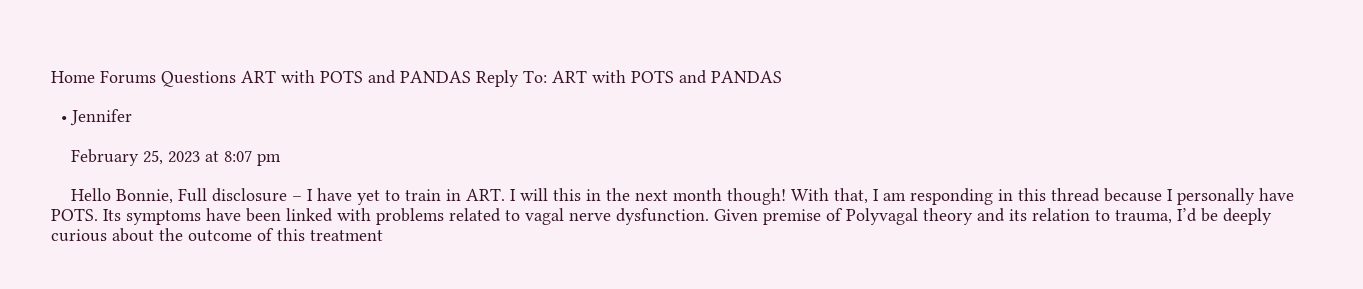Home Forums Questions ART with POTS and PANDAS Reply To: ART with POTS and PANDAS

  • Jennifer

    February 25, 2023 at 8:07 pm

    Hello Bonnie, Full disclosure – I have yet to train in ART. I will this in the next month though! With that, I am responding in this thread because I personally have POTS. Its symptoms have been linked with problems related to vagal nerve dysfunction. Given premise of Polyvagal theory and its relation to trauma, I’d be deeply curious about the outcome of this treatment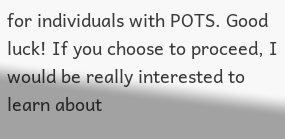for individuals with POTS. Good luck! If you choose to proceed, I would be really interested to learn about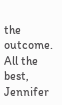the outcome. All the best, Jennifer